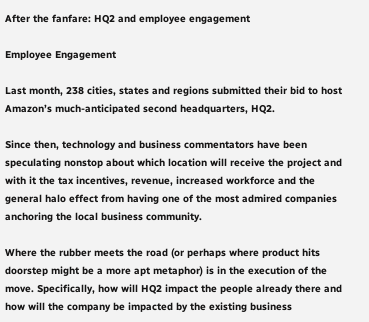After the fanfare: HQ2 and employee engagement

Employee Engagement

Last month, 238 cities, states and regions submitted their bid to host Amazon’s much-anticipated second headquarters, HQ2.

Since then, technology and business commentators have been speculating nonstop about which location will receive the project and with it the tax incentives, revenue, increased workforce and the general halo effect from having one of the most admired companies anchoring the local business community.

Where the rubber meets the road (or perhaps where product hits doorstep might be a more apt metaphor) is in the execution of the move. Specifically, how will HQ2 impact the people already there and how will the company be impacted by the existing business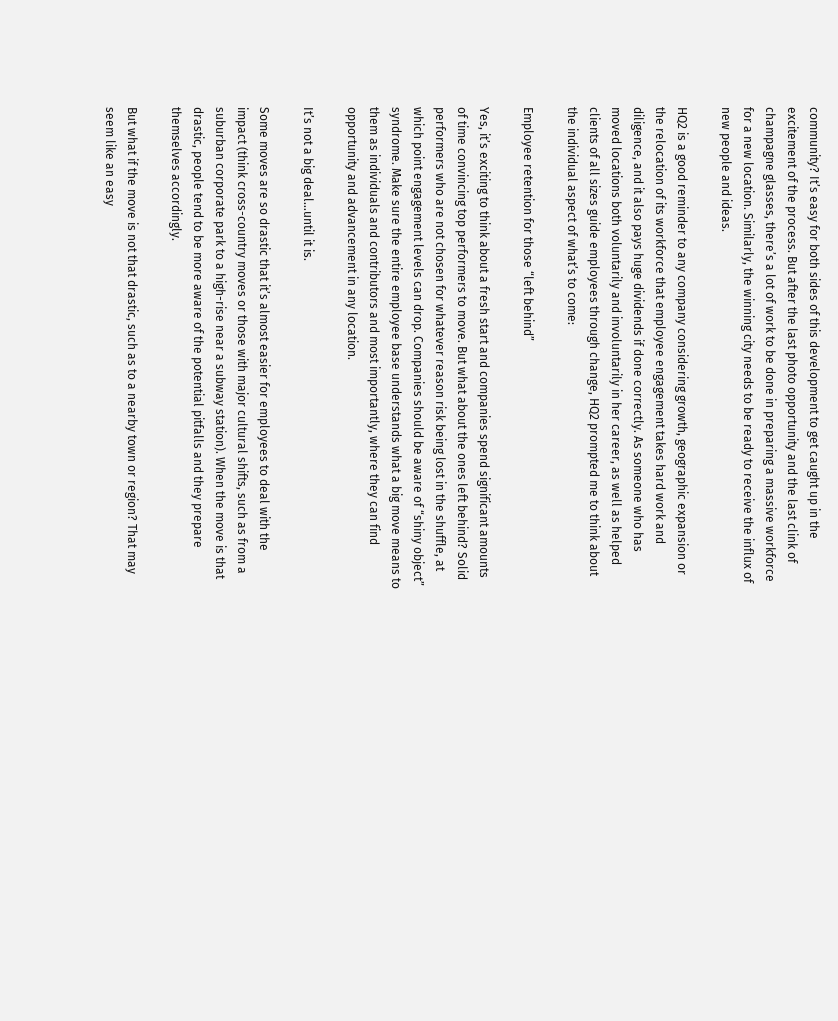community? It’s easy for both sides of this development to get caught up in the excitement of the process. But after the last photo opportunity and the last clink of champagne glasses, there’s a lot of work to be done in preparing a massive workforce for a new location. Similarly, the winning city needs to be ready to receive the influx of new people and ideas.

HQ2 is a good reminder to any company considering growth, geographic expansion or the relocation of its workforce that employee engagement takes hard work and diligence, and it also pays huge dividends if done correctly. As someone who has moved locations both voluntarily and involuntarily in her career, as well as helped clients of all sizes guide employees through change, HQ2 prompted me to think about the individual aspect of what’s to come:

Employee retention for those “left behind”

Yes, it’s exciting to think about a fresh start and companies spend significant amounts of time convincing top performers to move. But what about the ones left behind? Solid performers who are not chosen for whatever reason risk being lost in the shuffle, at which point engagement levels can drop. Companies should be aware of “shiny object” syndrome. Make sure the entire employee base understands what a big move means to them as individuals and contributors and most importantly, where they can find opportunity and advancement in any location.

It’s not a big deal…until it is.

Some moves are so drastic that it’s almost easier for employees to deal with the impact (think cross-country moves or those with major cultural shifts, such as from a suburban corporate park to a high-rise near a subway station). When the move is that drastic, people tend to be more aware of the potential pitfalls and they prepare themselves accordingly.

But what if the move is not that drastic, such as to a nearby town or region? That may seem like an easy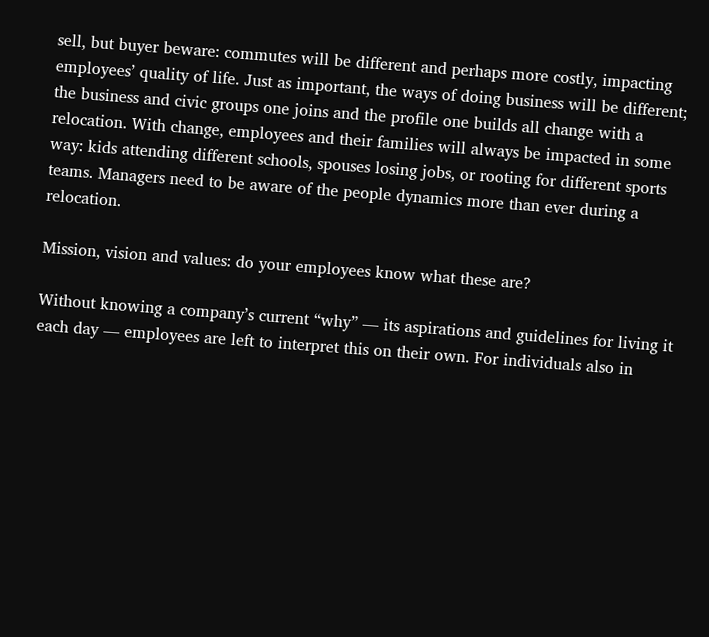sell, but buyer beware: commutes will be different and perhaps more costly, impacting employees’ quality of life. Just as important, the ways of doing business will be different; the business and civic groups one joins and the profile one builds all change with a relocation. With change, employees and their families will always be impacted in some way: kids attending different schools, spouses losing jobs, or rooting for different sports teams. Managers need to be aware of the people dynamics more than ever during a relocation.

Mission, vision and values: do your employees know what these are?

Without knowing a company’s current “why” — its aspirations and guidelines for living it each day — employees are left to interpret this on their own. For individuals also in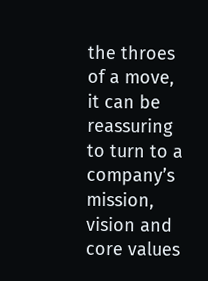the throes of a move, it can be reassuring to turn to a company’s mission, vision and core values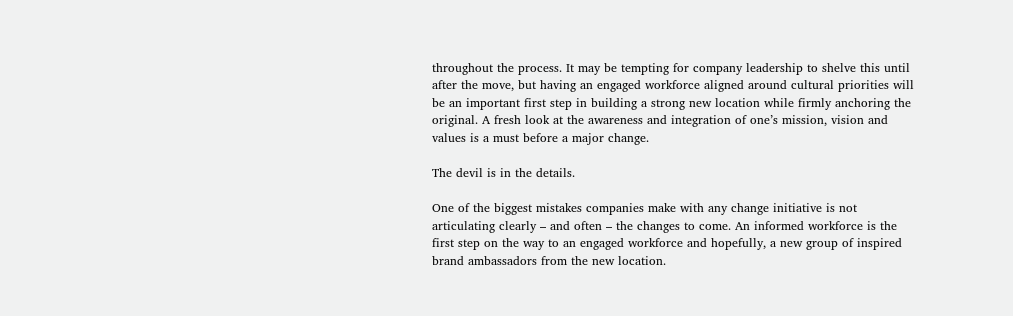throughout the process. It may be tempting for company leadership to shelve this until after the move, but having an engaged workforce aligned around cultural priorities will be an important first step in building a strong new location while firmly anchoring the original. A fresh look at the awareness and integration of one’s mission, vision and values is a must before a major change.

The devil is in the details.

One of the biggest mistakes companies make with any change initiative is not articulating clearly – and often – the changes to come. An informed workforce is the first step on the way to an engaged workforce and hopefully, a new group of inspired brand ambassadors from the new location.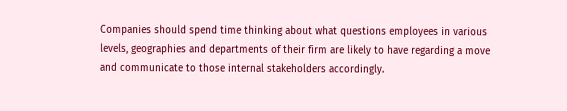Companies should spend time thinking about what questions employees in various levels, geographies and departments of their firm are likely to have regarding a move and communicate to those internal stakeholders accordingly.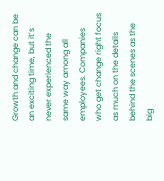Growth and change can be an exciting time, but it’s never experienced the same way among all employees. Companies who get change right focus as much on the details behind the scenes as the big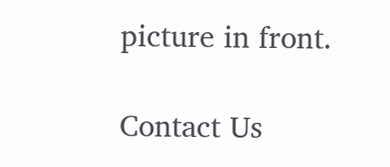picture in front.

Contact Us